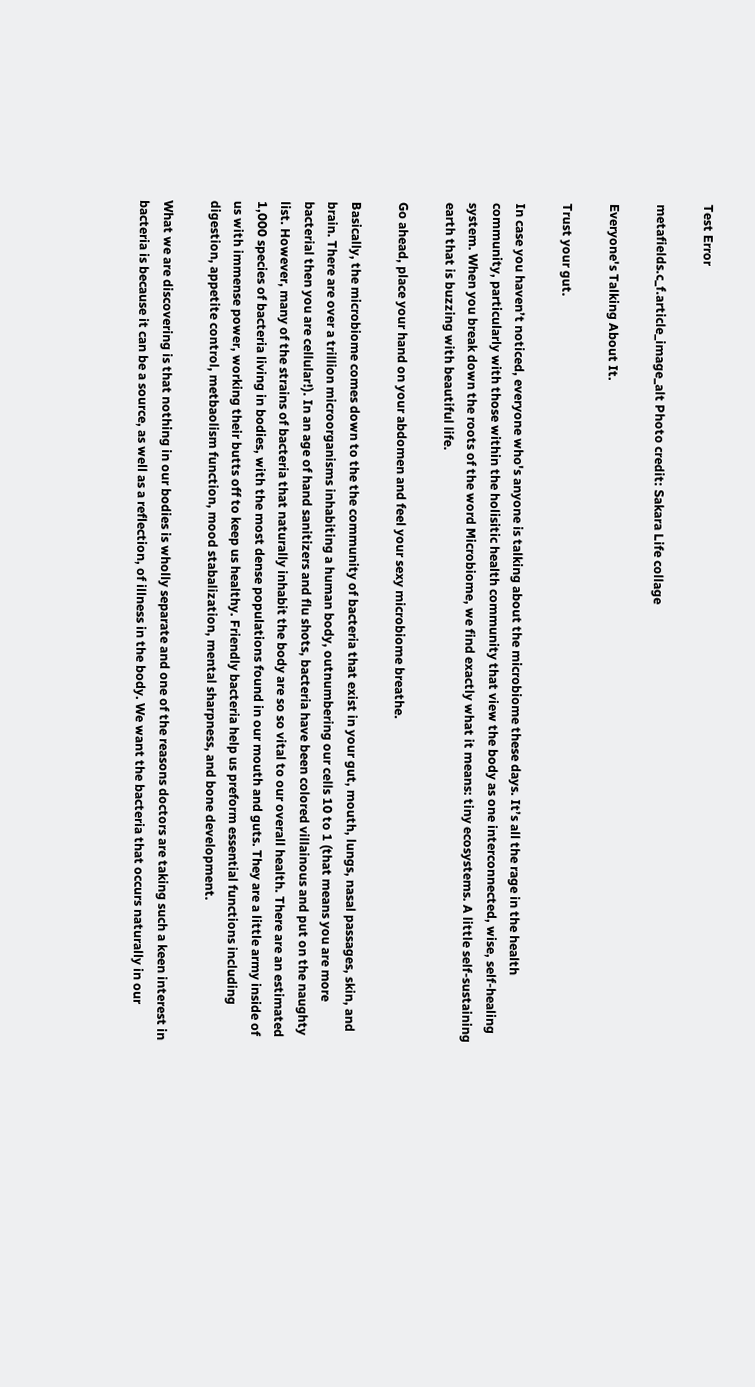Test Error

metafields.c_f.article_image_alt Photo credit: Sakara Life collage

Everyone's Talking About It.

Trust your gut.

In case you haven’t noticed, everyone who's anyone is talking about the microbiome these days. It’s all the rage in the health community, particularly with those within the holisitic health community that view the body as one interconnected, wise, self-healing system. When you break down the roots of the word Microbiome, we find exactly what it means: tiny ecosystems. A little self-sustaining earth that is buzzing with beautiful life.

Go ahead, place your hand on your abdomen and feel your sexy microbiome breathe.

Basically, the microbiome comes down to the the community of bacteria that exist in your gut, mouth, lungs, nasal passages, skin, and brain. There are over a trillion microorganisms inhabiting a human body, outnumbering our cells 10 to 1 (that means you are more bacterial then you are cellular!). In an age of hand sanitizers and flu shots, bacteria have been colored villainous and put on the naughty list. However, many of the strains of bacteria that naturally inhabit the body are so so vital to our overall health. There are an estimated 1,000 species of bacteria living in bodies, with the most dense populations found in our mouth and guts. They are a little army inside of us with immense power, working their butts off to keep us healthy. Friendly bacteria help us preform essential functions including digestion, appetite control, metbaolism function, mood stabalization, mental sharpness, and bone development.

What we are discovering is that nothing in our bodies is wholly separate and one of the reasons doctors are taking such a keen interest in bacteria is because it can be a source, as well as a reflection, of illness in the body. We want the bacteria that occurs naturally in our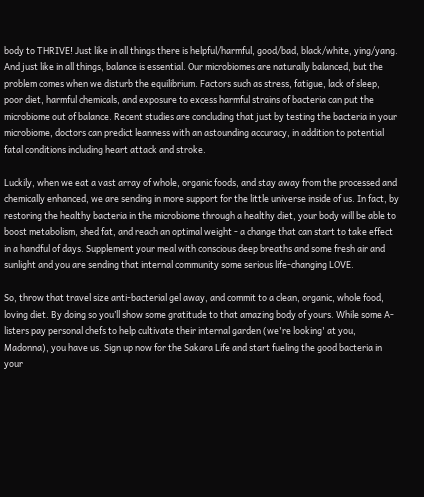body to THRIVE! Just like in all things there is helpful/harmful, good/bad, black/white, ying/yang. And just like in all things, balance is essential. Our microbiomes are naturally balanced, but the problem comes when we disturb the equilibrium. Factors such as stress, fatigue, lack of sleep, poor diet, harmful chemicals, and exposure to excess harmful strains of bacteria can put the microbiome out of balance. Recent studies are concluding that just by testing the bacteria in your microbiome, doctors can predict leanness with an astounding accuracy, in addition to potential fatal conditions including heart attack and stroke.

Luckily, when we eat a vast array of whole, organic foods, and stay away from the processed and chemically enhanced, we are sending in more support for the little universe inside of us. In fact, by restoring the healthy bacteria in the microbiome through a healthy diet, your body will be able to boost metabolism, shed fat, and reach an optimal weight - a change that can start to take effect in a handful of days. Supplement your meal with conscious deep breaths and some fresh air and sunlight and you are sending that internal community some serious life-changing LOVE.

So, throw that travel size anti-bacterial gel away, and commit to a clean, organic, whole food, loving diet. By doing so you’ll show some gratitude to that amazing body of yours. While some A-listers pay personal chefs to help cultivate their internal garden (we're looking' at you, Madonna), you have us. Sign up now for the Sakara Life and start fueling the good bacteria in your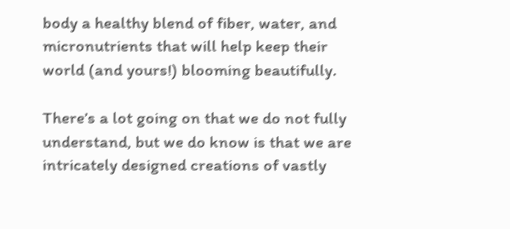body a healthy blend of fiber, water, and micronutrients that will help keep their world (and yours!) blooming beautifully.

There’s a lot going on that we do not fully understand, but we do know is that we are intricately designed creations of vastly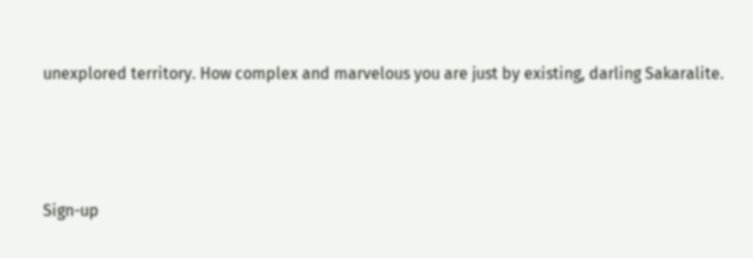unexplored territory. How complex and marvelous you are just by existing, darling Sakaralite.



Sign-up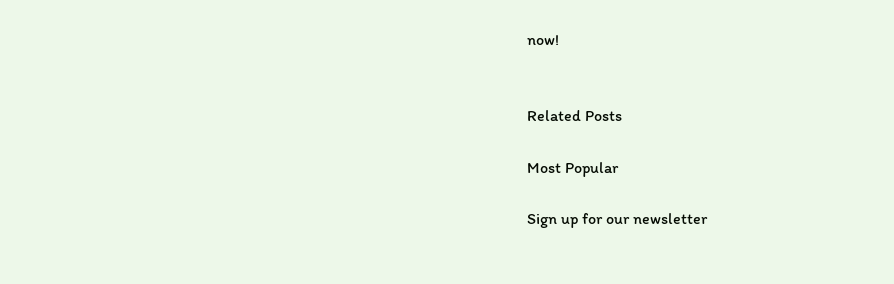now!


Related Posts

Most Popular

Sign up for our newsletter